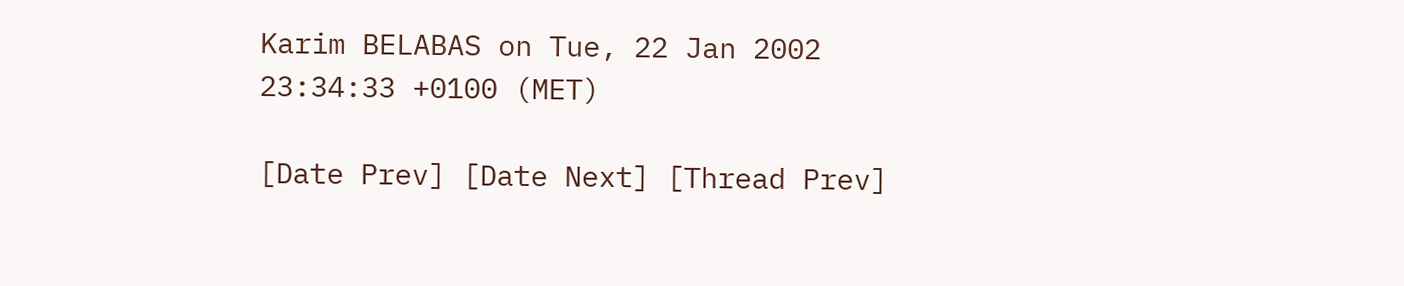Karim BELABAS on Tue, 22 Jan 2002 23:34:33 +0100 (MET)

[Date Prev] [Date Next] [Thread Prev]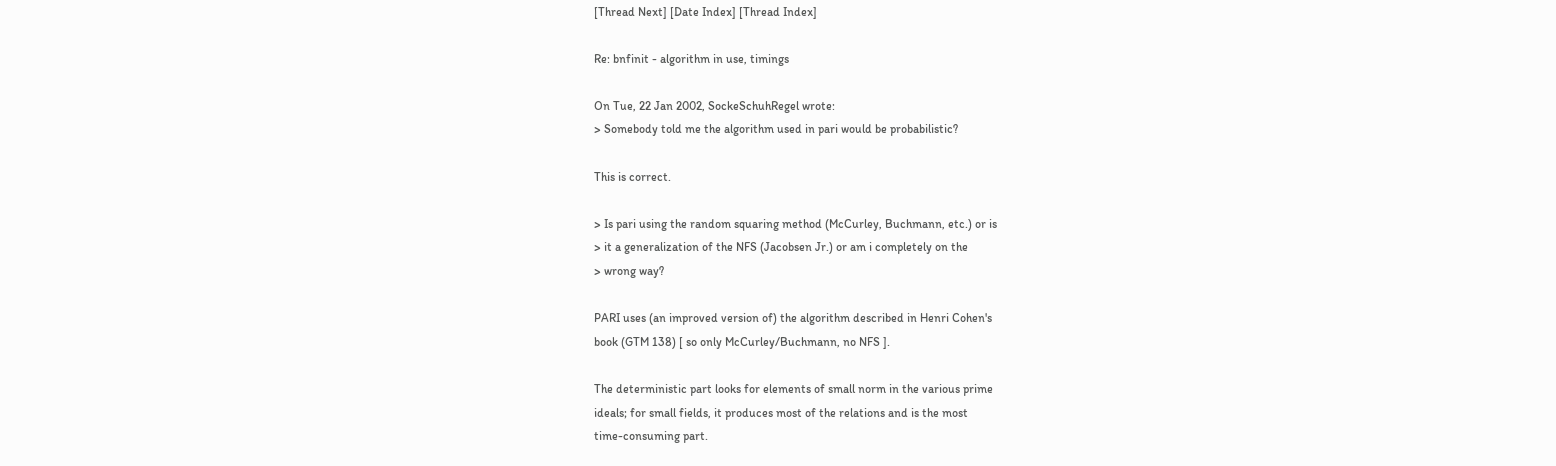[Thread Next] [Date Index] [Thread Index]

Re: bnfinit - algorithm in use, timings

On Tue, 22 Jan 2002, SockeSchuhRegel wrote:
> Somebody told me the algorithm used in pari would be probabilistic?

This is correct.

> Is pari using the random squaring method (McCurley, Buchmann, etc.) or is
> it a generalization of the NFS (Jacobsen Jr.) or am i completely on the
> wrong way?

PARI uses (an improved version of) the algorithm described in Henri Cohen's
book (GTM 138) [ so only McCurley/Buchmann, no NFS ].

The deterministic part looks for elements of small norm in the various prime
ideals; for small fields, it produces most of the relations and is the most
time-consuming part.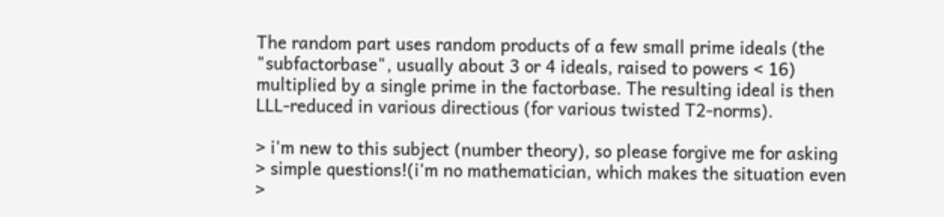The random part uses random products of a few small prime ideals (the
"subfactorbase", usually about 3 or 4 ideals, raised to powers < 16)
multiplied by a single prime in the factorbase. The resulting ideal is then
LLL-reduced in various directious (for various twisted T2-norms).

> i'm new to this subject (number theory), so please forgive me for asking
> simple questions!(i'm no mathematician, which makes the situation even
>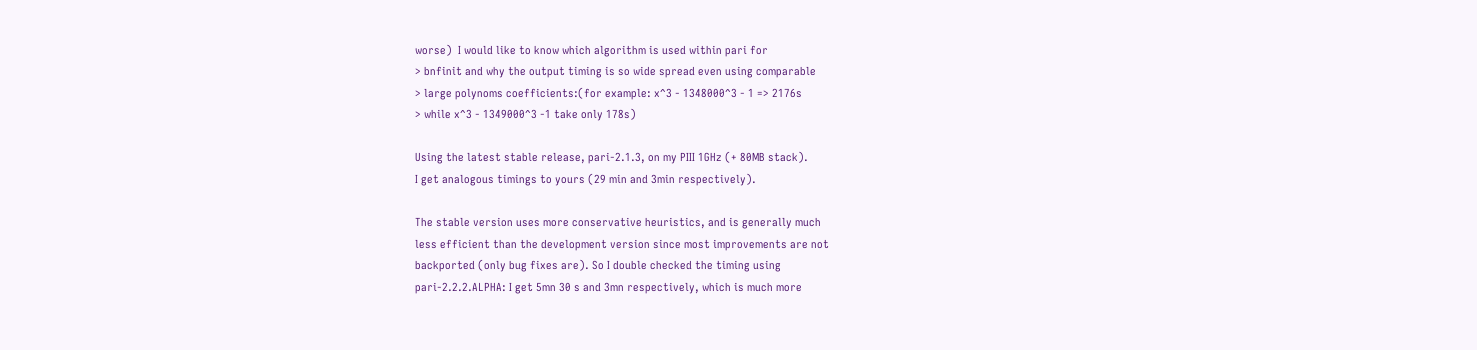worse)  I would like to know which algorithm is used within pari for
> bnfinit and why the output timing is so wide spread even using comparable
> large polynoms coefficients:(for example: x^3 - 1348000^3 - 1 => 2176s
> while x^3 - 1349000^3 -1 take only 178s)

Using the latest stable release, pari-2.1.3, on my PIII 1GHz (+ 80MB stack).
I get analogous timings to yours (29 min and 3min respectively).

The stable version uses more conservative heuristics, and is generally much
less efficient than the development version since most improvements are not
backported (only bug fixes are). So I double checked the timing using
pari-2.2.2.ALPHA: I get 5mn 30 s and 3mn respectively, which is much more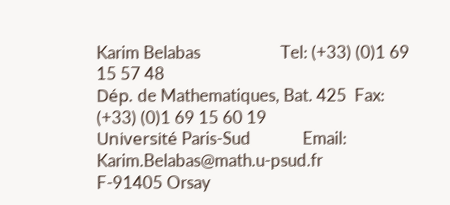Karim Belabas                    Tel: (+33) (0)1 69 15 57 48
Dép. de Mathematiques, Bat. 425  Fax: (+33) (0)1 69 15 60 19
Université Paris-Sud             Email: Karim.Belabas@math.u-psud.fr
F-91405 Orsay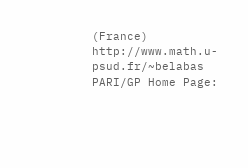(France)           http://www.math.u-psud.fr/~belabas
PARI/GP Home Page: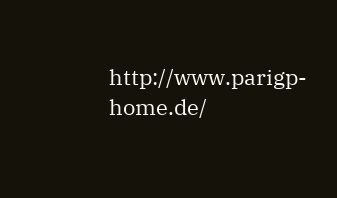http://www.parigp-home.de/